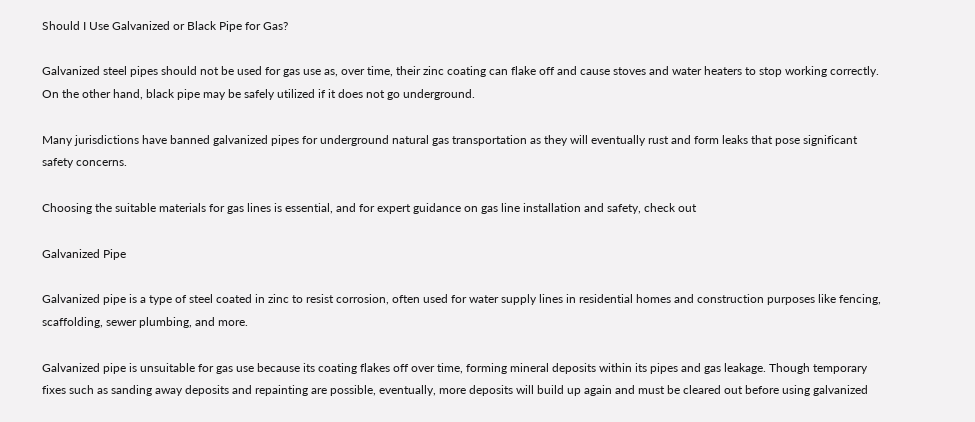Should I Use Galvanized or Black Pipe for Gas?

Galvanized steel pipes should not be used for gas use as, over time, their zinc coating can flake off and cause stoves and water heaters to stop working correctly. On the other hand, black pipe may be safely utilized if it does not go underground.

Many jurisdictions have banned galvanized pipes for underground natural gas transportation as they will eventually rust and form leaks that pose significant safety concerns.

Choosing the suitable materials for gas lines is essential, and for expert guidance on gas line installation and safety, check out

Galvanized Pipe

Galvanized pipe is a type of steel coated in zinc to resist corrosion, often used for water supply lines in residential homes and construction purposes like fencing, scaffolding, sewer plumbing, and more.

Galvanized pipe is unsuitable for gas use because its coating flakes off over time, forming mineral deposits within its pipes and gas leakage. Though temporary fixes such as sanding away deposits and repainting are possible, eventually, more deposits will build up again and must be cleared out before using galvanized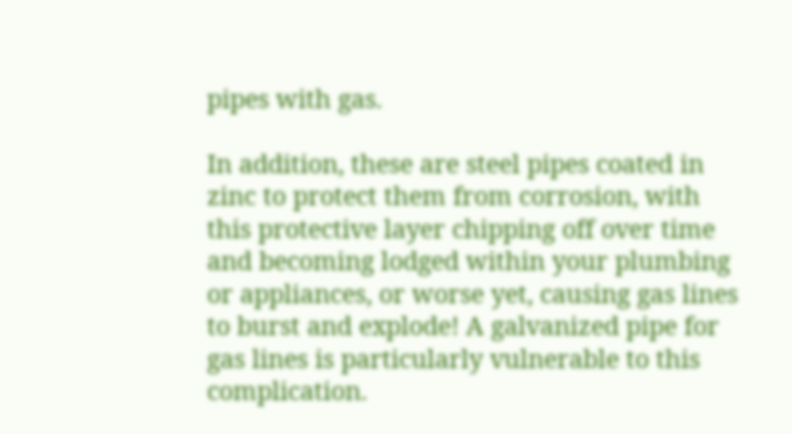pipes with gas.

In addition, these are steel pipes coated in zinc to protect them from corrosion, with this protective layer chipping off over time and becoming lodged within your plumbing or appliances, or worse yet, causing gas lines to burst and explode! A galvanized pipe for gas lines is particularly vulnerable to this complication.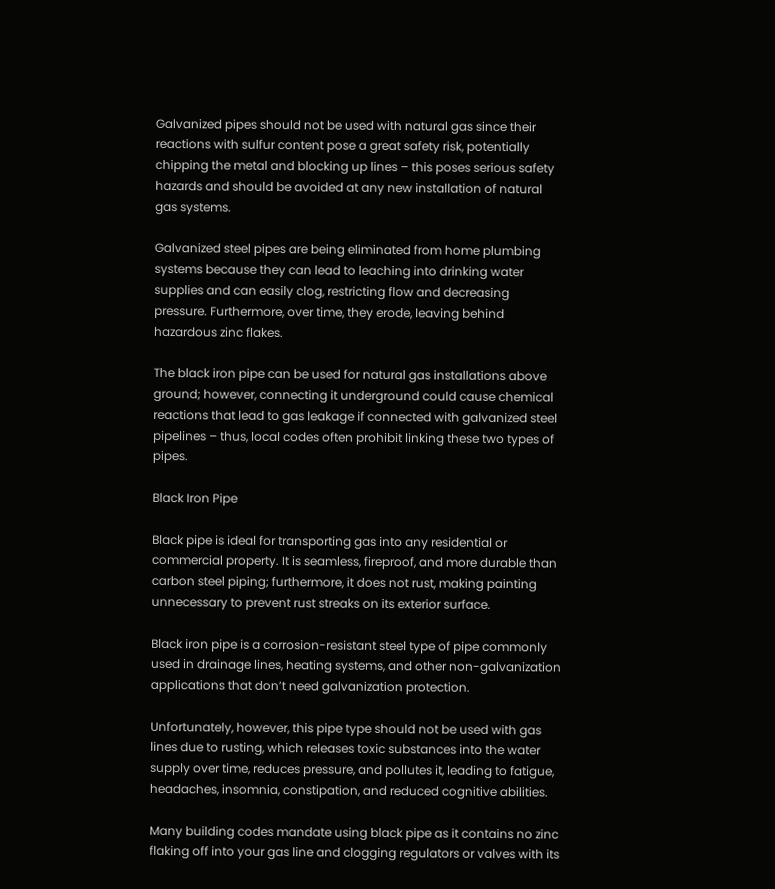Galvanized pipes should not be used with natural gas since their reactions with sulfur content pose a great safety risk, potentially chipping the metal and blocking up lines – this poses serious safety hazards and should be avoided at any new installation of natural gas systems.

Galvanized steel pipes are being eliminated from home plumbing systems because they can lead to leaching into drinking water supplies and can easily clog, restricting flow and decreasing pressure. Furthermore, over time, they erode, leaving behind hazardous zinc flakes.

The black iron pipe can be used for natural gas installations above ground; however, connecting it underground could cause chemical reactions that lead to gas leakage if connected with galvanized steel pipelines – thus, local codes often prohibit linking these two types of pipes.

Black Iron Pipe

Black pipe is ideal for transporting gas into any residential or commercial property. It is seamless, fireproof, and more durable than carbon steel piping; furthermore, it does not rust, making painting unnecessary to prevent rust streaks on its exterior surface.

Black iron pipe is a corrosion-resistant steel type of pipe commonly used in drainage lines, heating systems, and other non-galvanization applications that don’t need galvanization protection.

Unfortunately, however, this pipe type should not be used with gas lines due to rusting, which releases toxic substances into the water supply over time, reduces pressure, and pollutes it, leading to fatigue, headaches, insomnia, constipation, and reduced cognitive abilities.

Many building codes mandate using black pipe as it contains no zinc flaking off into your gas line and clogging regulators or valves with its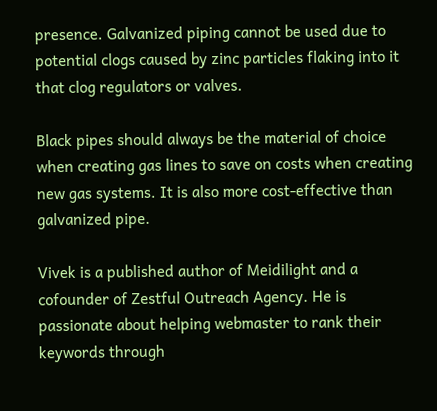presence. Galvanized piping cannot be used due to potential clogs caused by zinc particles flaking into it that clog regulators or valves.

Black pipes should always be the material of choice when creating gas lines to save on costs when creating new gas systems. It is also more cost-effective than galvanized pipe.

Vivek is a published author of Meidilight and a cofounder of Zestful Outreach Agency. He is passionate about helping webmaster to rank their keywords through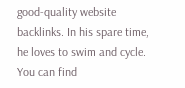good-quality website backlinks. In his spare time, he loves to swim and cycle. You can find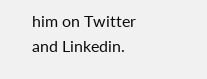him on Twitter and Linkedin.